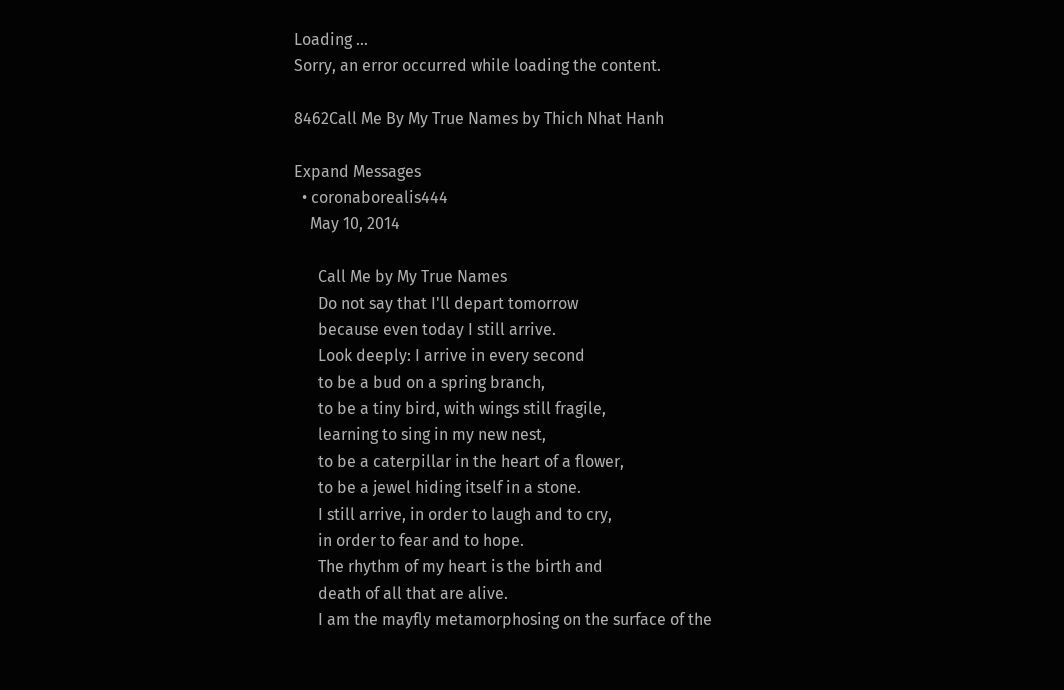Loading ...
Sorry, an error occurred while loading the content.

8462Call Me By My True Names by Thich Nhat Hanh

Expand Messages
  • coronaborealis444
    May 10, 2014

      Call Me by My True Names
      Do not say that I'll depart tomorrow
      because even today I still arrive.
      Look deeply: I arrive in every second
      to be a bud on a spring branch,
      to be a tiny bird, with wings still fragile,
      learning to sing in my new nest,
      to be a caterpillar in the heart of a flower,
      to be a jewel hiding itself in a stone.
      I still arrive, in order to laugh and to cry,
      in order to fear and to hope.
      The rhythm of my heart is the birth and
      death of all that are alive.
      I am the mayfly metamorphosing on the surface of the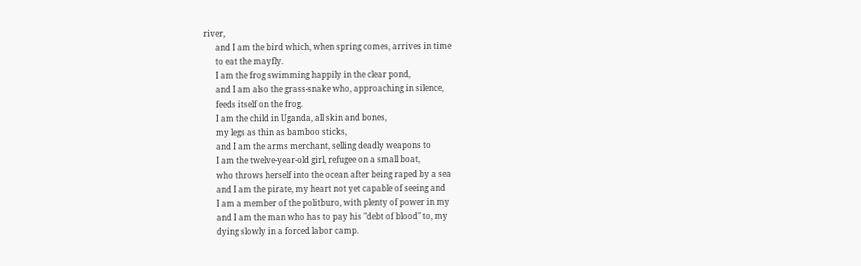river,
      and I am the bird which, when spring comes, arrives in time
      to eat the mayfly.
      I am the frog swimming happily in the clear pond,
      and I am also the grass-snake who, approaching in silence,
      feeds itself on the frog.
      I am the child in Uganda, all skin and bones,
      my legs as thin as bamboo sticks,
      and I am the arms merchant, selling deadly weapons to
      I am the twelve-year-old girl, refugee on a small boat,
      who throws herself into the ocean after being raped by a sea
      and I am the pirate, my heart not yet capable of seeing and
      I am a member of the politburo, with plenty of power in my
      and I am the man who has to pay his "debt of blood" to, my
      dying slowly in a forced labor camp.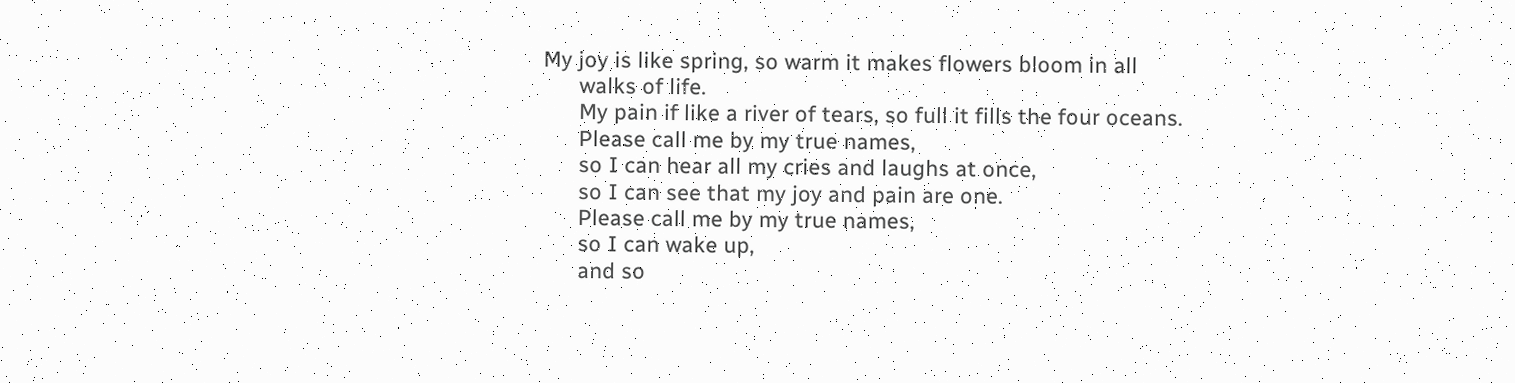My joy is like spring, so warm it makes flowers bloom in all
      walks of life.
      My pain if like a river of tears, so full it fills the four oceans.
      Please call me by my true names,
      so I can hear all my cries and laughs at once,
      so I can see that my joy and pain are one.
      Please call me by my true names,
      so I can wake up,
      and so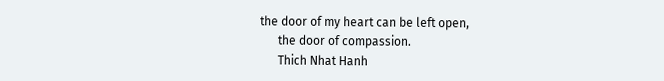the door of my heart can be left open,
      the door of compassion.
      Thich Nhat Hanh